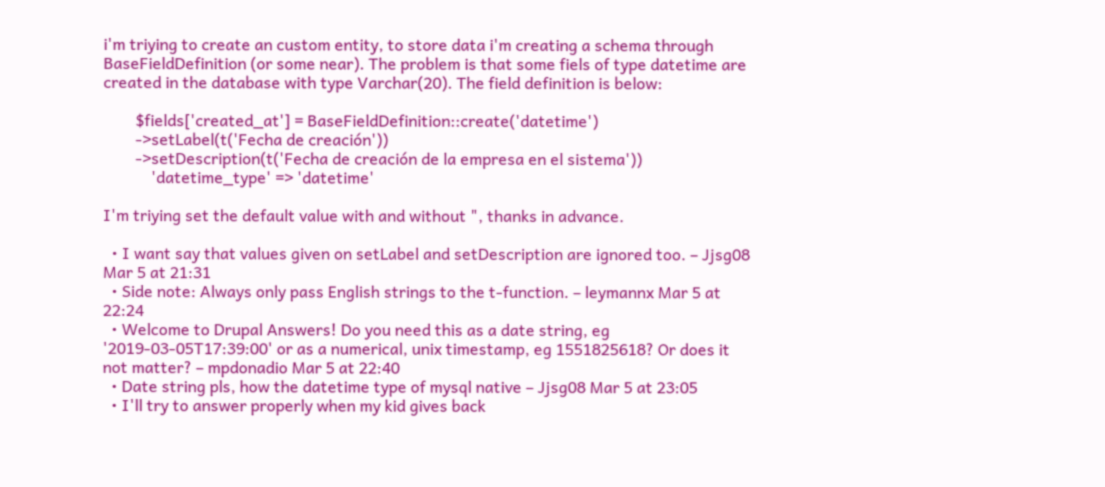i'm triying to create an custom entity, to store data i'm creating a schema through BaseFieldDefinition (or some near). The problem is that some fiels of type datetime are created in the database with type Varchar(20). The field definition is below:

        $fields['created_at'] = BaseFieldDefinition::create('datetime')
        ->setLabel(t('Fecha de creación'))
        ->setDescription(t('Fecha de creación de la empresa en el sistema'))
            'datetime_type' => 'datetime'

I'm triying set the default value with and without ", thanks in advance.

  • I want say that values given on setLabel and setDescription are ignored too. – Jjsg08 Mar 5 at 21:31
  • Side note: Always only pass English strings to the t-function. – leymannx Mar 5 at 22:24
  • Welcome to Drupal Answers! Do you need this as a date string, eg '2019-03-05T17:39:00' or as a numerical, unix timestamp, eg 1551825618? Or does it not matter? – mpdonadio Mar 5 at 22:40
  • Date string pls, how the datetime type of mysql native – Jjsg08 Mar 5 at 23:05
  • I'll try to answer properly when my kid gives back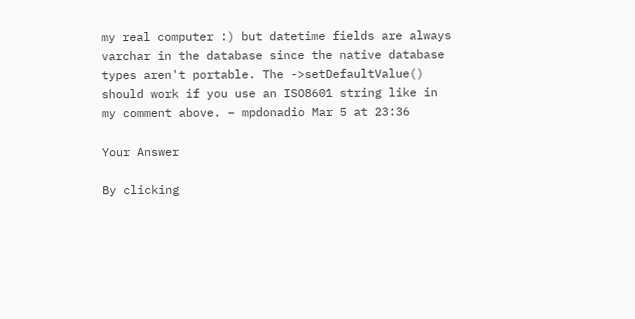my real computer :) but datetime fields are always varchar in the database since the native database types aren't portable. The ->setDefaultValue() should work if you use an ISO8601 string like in my comment above. – mpdonadio Mar 5 at 23:36

Your Answer

By clicking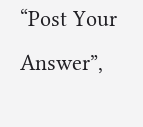“Post Your Answer”,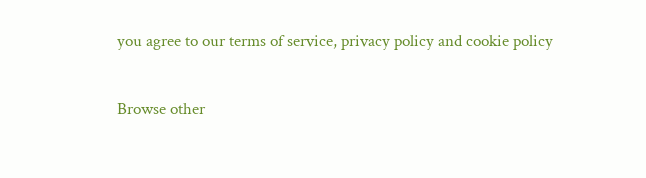you agree to our terms of service, privacy policy and cookie policy

Browse other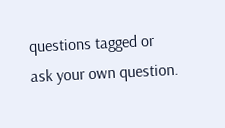questions tagged or ask your own question.